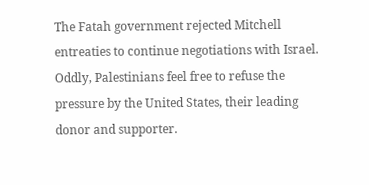The Fatah government rejected Mitchell entreaties to continue negotiations with Israel. Oddly, Palestinians feel free to refuse the pressure by the United States, their leading donor and supporter.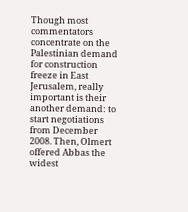Though most commentators concentrate on the Palestinian demand for construction freeze in East Jerusalem, really important is their another demand: to start negotiations from December 2008. Then, Olmert offered Abbas the widest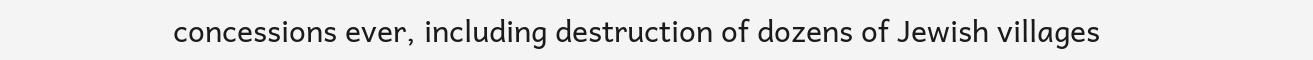concessions ever, including destruction of dozens of Jewish villages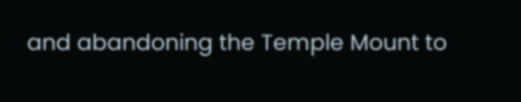and abandoning the Temple Mount to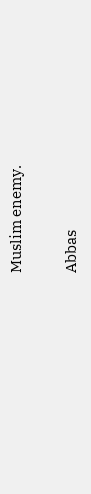Muslim enemy.

Abbas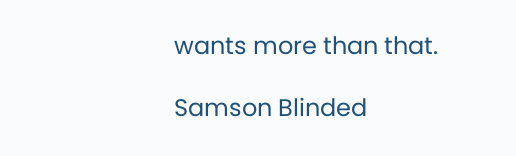wants more than that.

Samson Blinded